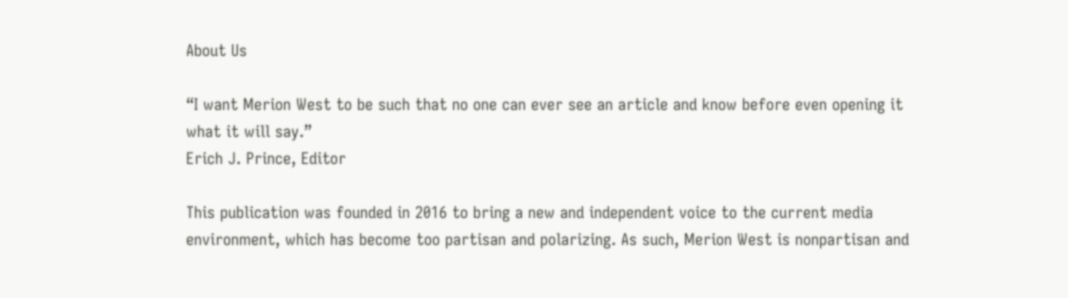About Us

“I want Merion West to be such that no one can ever see an article and know before even opening it what it will say.”
Erich J. Prince, Editor

This publication was founded in 2016 to bring a new and independent voice to the current media environment, which has become too partisan and polarizing. As such, Merion West is nonpartisan and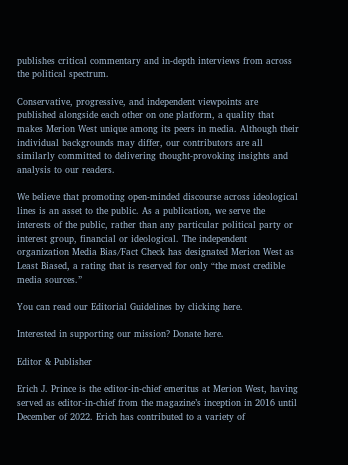publishes critical commentary and in-depth interviews from across the political spectrum.

Conservative, progressive, and independent viewpoints are published alongside each other on one platform, a quality that makes Merion West unique among its peers in media. Although their individual backgrounds may differ, our contributors are all similarly committed to delivering thought-provoking insights and analysis to our readers.

We believe that promoting open-minded discourse across ideological lines is an asset to the public. As a publication, we serve the interests of the public, rather than any particular political party or interest group, financial or ideological. The independent organization Media Bias/Fact Check has designated Merion West as Least Biased, a rating that is reserved for only “the most credible media sources.”

You can read our Editorial Guidelines by clicking here.

Interested in supporting our mission? Donate here.

Editor & Publisher

Erich J. Prince is the editor-in-chief emeritus at Merion West, having served as editor-in-chief from the magazine’s inception in 2016 until December of 2022. Erich has contributed to a variety of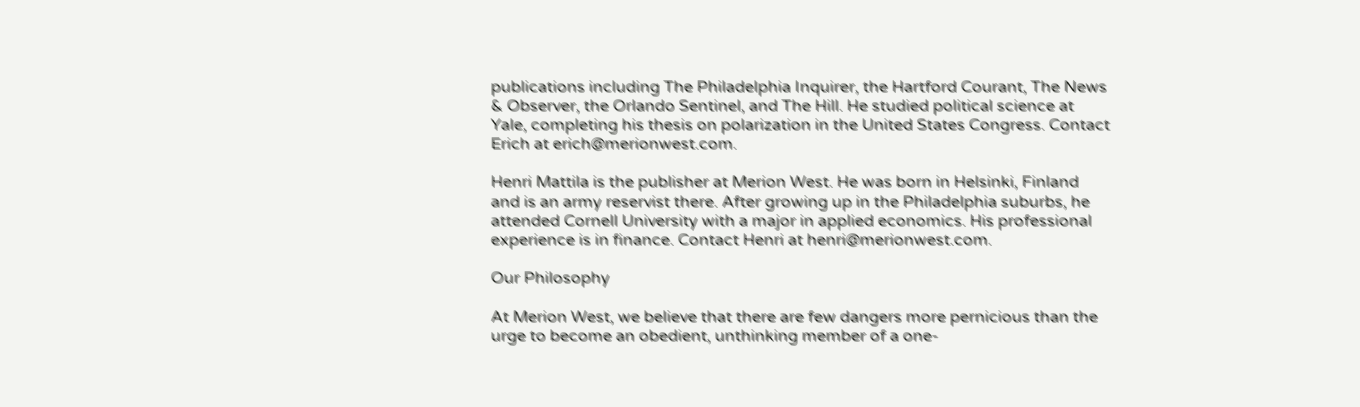publications including The Philadelphia Inquirer, the Hartford Courant, The News & Observer, the Orlando Sentinel, and The Hill. He studied political science at Yale, completing his thesis on polarization in the United States Congress. Contact Erich at erich@merionwest.com.

Henri Mattila is the publisher at Merion West. He was born in Helsinki, Finland and is an army reservist there. After growing up in the Philadelphia suburbs, he attended Cornell University with a major in applied economics. His professional experience is in finance. Contact Henri at henri@merionwest.com.

Our Philosophy

At Merion West, we believe that there are few dangers more pernicious than the urge to become an obedient, unthinking member of a one-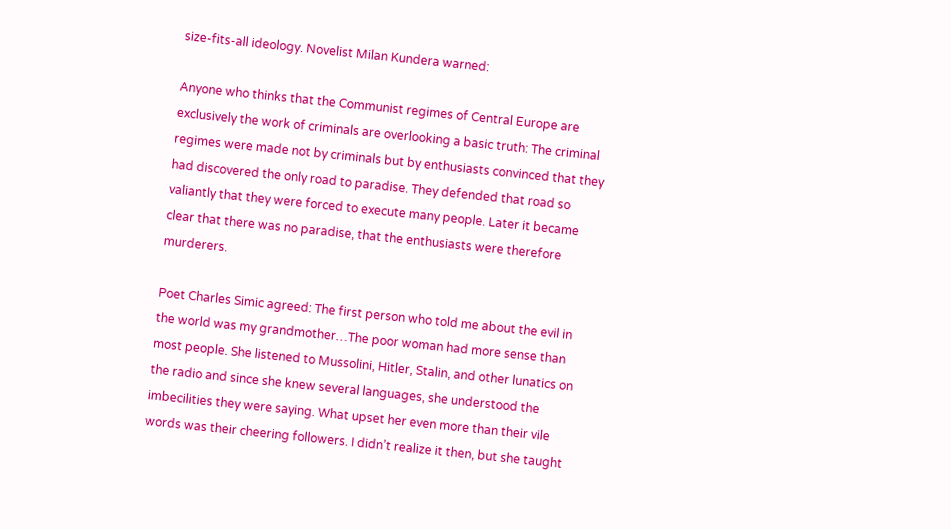size-fits-all ideology. Novelist Milan Kundera warned:

Anyone who thinks that the Communist regimes of Central Europe are exclusively the work of criminals are overlooking a basic truth: The criminal regimes were made not by criminals but by enthusiasts convinced that they had discovered the only road to paradise. They defended that road so valiantly that they were forced to execute many people. Later it became clear that there was no paradise, that the enthusiasts were therefore murderers.

Poet Charles Simic agreed: The first person who told me about the evil in the world was my grandmother…The poor woman had more sense than most people. She listened to Mussolini, Hitler, Stalin, and other lunatics on the radio and since she knew several languages, she understood the imbecilities they were saying. What upset her even more than their vile words was their cheering followers. I didn’t realize it then, but she taught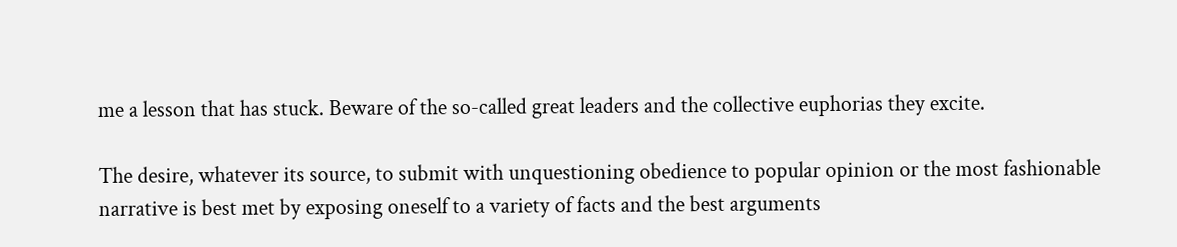me a lesson that has stuck. Beware of the so-called great leaders and the collective euphorias they excite.

The desire, whatever its source, to submit with unquestioning obedience to popular opinion or the most fashionable narrative is best met by exposing oneself to a variety of facts and the best arguments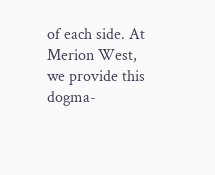of each side. At Merion West, we provide this dogma-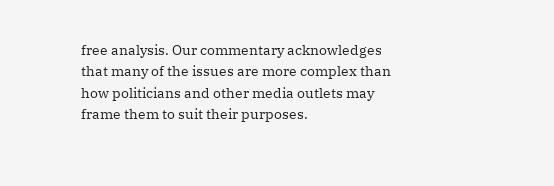free analysis. Our commentary acknowledges that many of the issues are more complex than how politicians and other media outlets may frame them to suit their purposes.